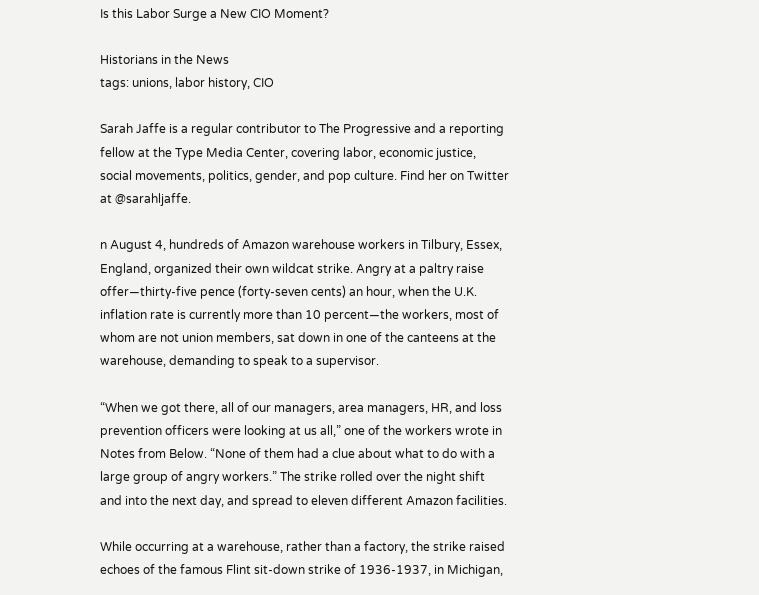Is this Labor Surge a New CIO Moment?

Historians in the News
tags: unions, labor history, CIO

Sarah Jaffe is a regular contributor to The Progressive and a reporting fellow at the Type Media Center, covering labor, economic justice, social movements, politics, gender, and pop culture. Find her on Twitter at @sarahljaffe.

n August 4, hundreds of Amazon warehouse workers in Tilbury, Essex, England, organized their own wildcat strike. Angry at a paltry raise offer—thirty-five pence (forty-seven cents) an hour, when the U.K. inflation rate is currently more than 10 percent—the workers, most of whom are not union members, sat down in one of the canteens at the warehouse, demanding to speak to a supervisor.

“When we got there, all of our managers, area managers, HR, and loss prevention officers were looking at us all,” one of the workers wrote in Notes from Below. “None of them had a clue about what to do with a large group of angry workers.” The strike rolled over the night shift and into the next day, and spread to eleven different Amazon facilities.

While occurring at a warehouse, rather than a factory, the strike raised echoes of the famous Flint sit-down strike of 1936-1937, in Michigan,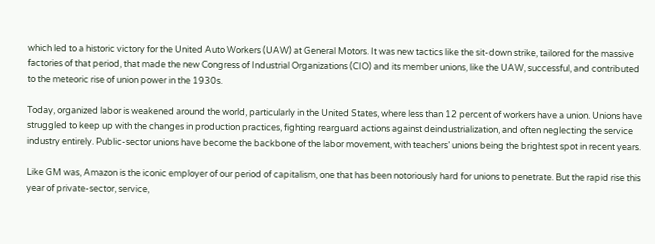which led to a historic victory for the United Auto Workers (UAW) at General Motors. It was new tactics like the sit-down strike, tailored for the massive factories of that period, that made the new Congress of Industrial Organizations (CIO) and its member unions, like the UAW, successful, and contributed to the meteoric rise of union power in the 1930s.

Today, organized labor is weakened around the world, particularly in the United States, where less than 12 percent of workers have a union. Unions have struggled to keep up with the changes in production practices, fighting rearguard actions against deindustrialization, and often neglecting the service industry entirely. Public-sector unions have become the backbone of the labor movement, with teachers’ unions being the brightest spot in recent years.

Like GM was, Amazon is the iconic employer of our period of capitalism, one that has been notoriously hard for unions to penetrate. But the rapid rise this year of private-sector, service,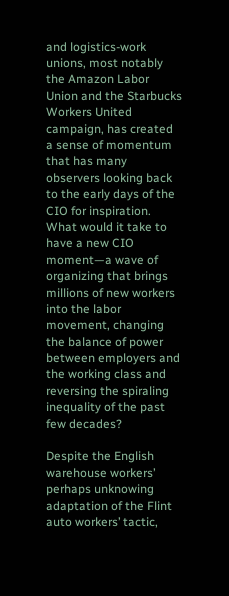and logistics-work unions, most notably the Amazon Labor Union and the Starbucks Workers United campaign, has created a sense of momentum that has many observers looking back to the early days of the CIO for inspiration. What would it take to have a new CIO moment—a wave of organizing that brings millions of new workers into the labor movement, changing the balance of power between employers and the working class and reversing the spiraling inequality of the past few decades?

Despite the English warehouse workers’ perhaps unknowing adaptation of the Flint auto workers’ tactic,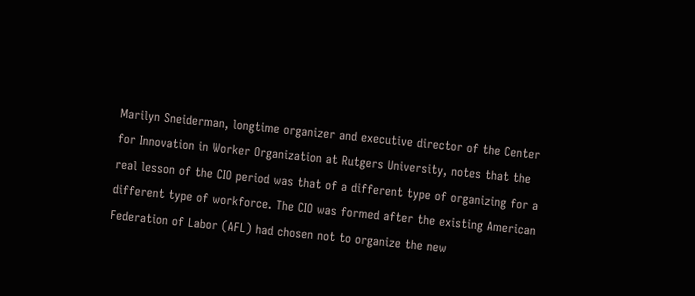Marilyn Sneiderman, longtime organizer and executive director of the Center for Innovation in Worker Organization at Rutgers University, notes that the real lesson of the CIO period was that of a different type of organizing for a different type of workforce. The CIO was formed after the existing American Federation of Labor (AFL) had chosen not to organize the new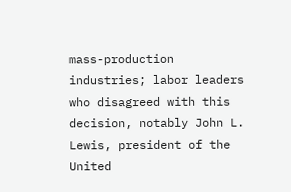mass-production industries; labor leaders who disagreed with this decision, notably John L. Lewis, president of the United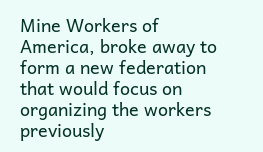Mine Workers of America, broke away to form a new federation that would focus on organizing the workers previously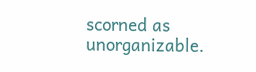scorned as unorganizable.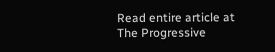Read entire article at The Progressive